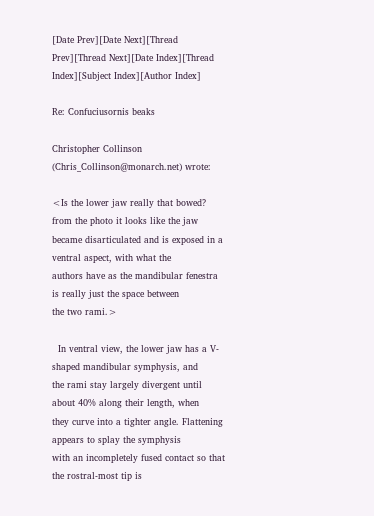[Date Prev][Date Next][Thread Prev][Thread Next][Date Index][Thread Index][Subject Index][Author Index]

Re: Confuciusornis beaks

Christopher Collinson (Chris_Collinson@monarch.net) wrote:

<Is the lower jaw really that bowed? from the photo it looks like the jaw
became disarticulated and is exposed in a ventral aspect, with what the
authors have as the mandibular fenestra is really just the space between
the two rami.>

  In ventral view, the lower jaw has a V-shaped mandibular symphysis, and
the rami stay largely divergent until about 40% along their length, when
they curve into a tighter angle. Flattening appears to splay the symphysis
with an incompletely fused contact so that the rostral-most tip is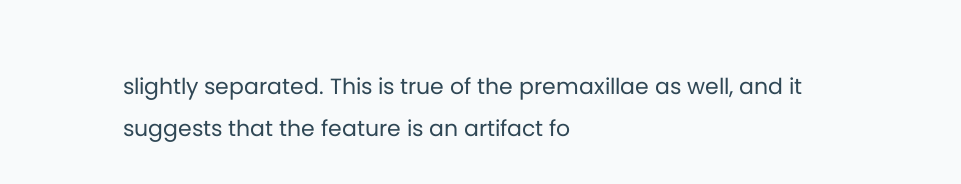slightly separated. This is true of the premaxillae as well, and it
suggests that the feature is an artifact fo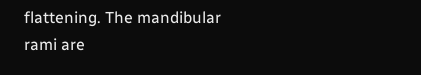flattening. The mandibular
rami are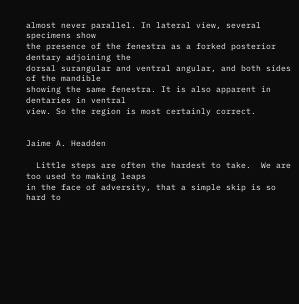almost never parallel. In lateral view, several specimens show
the presence of the fenestra as a forked posterior dentary adjoining the
dorsal surangular and ventral angular, and both sides of the mandible
showing the same fenestra. It is also apparent in dentaries in ventral
view. So the region is most certainly correct.


Jaime A. Headden

  Little steps are often the hardest to take.  We are too used to making leaps
in the face of adversity, that a simple skip is so hard to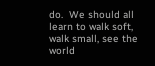do.  We should all
learn to walk soft, walk small, see the world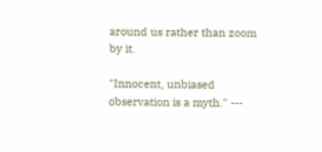around us rather than zoom by it.

"Innocent, unbiased observation is a myth." ---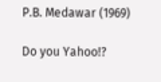P.B. Medawar (1969)

Do you Yahoo!?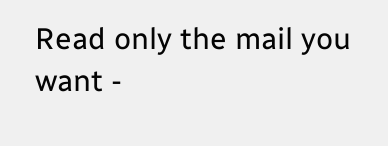Read only the mail you want -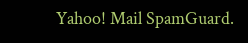Yahoo! Mail SpamGuard.